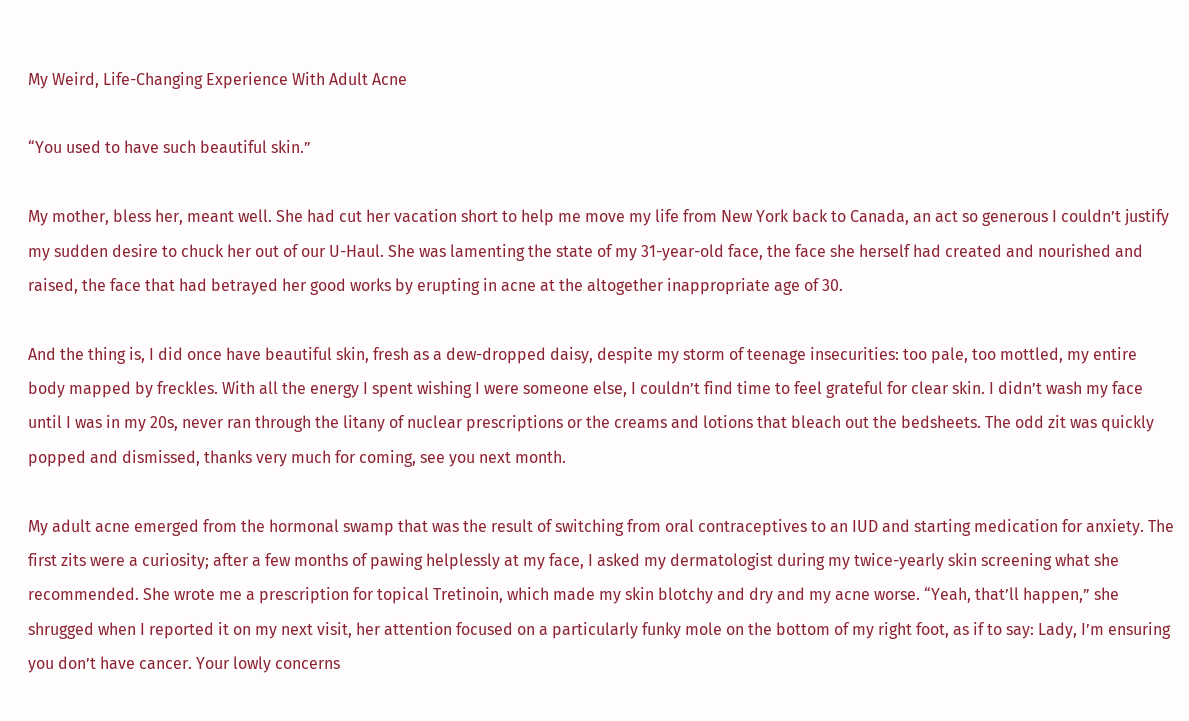My Weird, Life-Changing Experience With Adult Acne

“You used to have such beautiful skin.”

My mother, bless her, meant well. She had cut her vacation short to help me move my life from New York back to Canada, an act so generous I couldn’t justify my sudden desire to chuck her out of our U-Haul. She was lamenting the state of my 31-year-old face, the face she herself had created and nourished and raised, the face that had betrayed her good works by erupting in acne at the altogether inappropriate age of 30.

And the thing is, I did once have beautiful skin, fresh as a dew-dropped daisy, despite my storm of teenage insecurities: too pale, too mottled, my entire body mapped by freckles. With all the energy I spent wishing I were someone else, I couldn’t find time to feel grateful for clear skin. I didn’t wash my face until I was in my 20s, never ran through the litany of nuclear prescriptions or the creams and lotions that bleach out the bedsheets. The odd zit was quickly popped and dismissed, thanks very much for coming, see you next month.

My adult acne emerged from the hormonal swamp that was the result of switching from oral contraceptives to an IUD and starting medication for anxiety. The first zits were a curiosity; after a few months of pawing helplessly at my face, I asked my dermatologist during my twice-yearly skin screening what she recommended. She wrote me a prescription for topical Tretinoin, which made my skin blotchy and dry and my acne worse. “Yeah, that’ll happen,” she shrugged when I reported it on my next visit, her attention focused on a particularly funky mole on the bottom of my right foot, as if to say: Lady, I’m ensuring you don’t have cancer. Your lowly concerns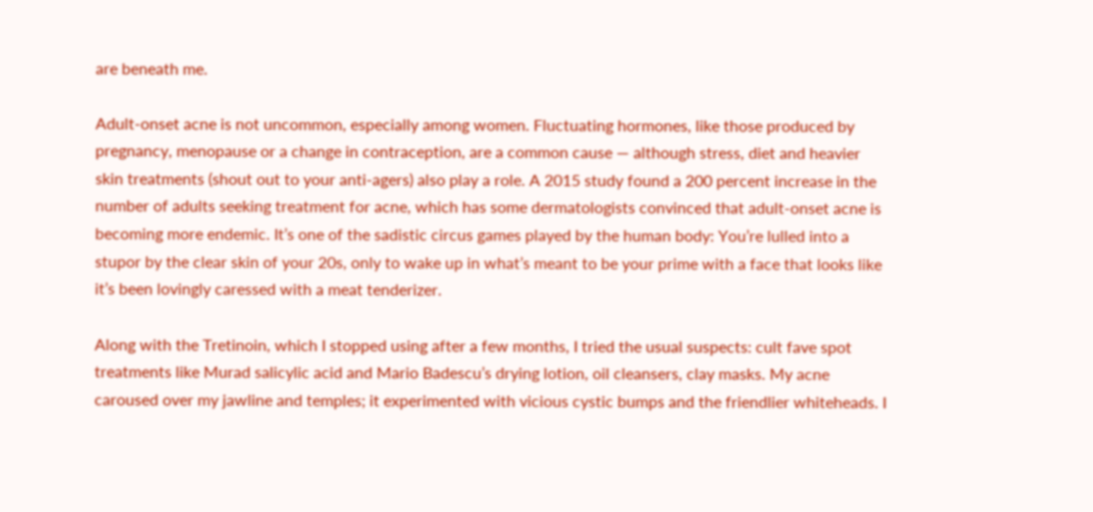are beneath me.

Adult-onset acne is not uncommon, especially among women. Fluctuating hormones, like those produced by pregnancy, menopause or a change in contraception, are a common cause — although stress, diet and heavier skin treatments (shout out to your anti-agers) also play a role. A 2015 study found a 200 percent increase in the number of adults seeking treatment for acne, which has some dermatologists convinced that adult-onset acne is becoming more endemic. It’s one of the sadistic circus games played by the human body: You’re lulled into a stupor by the clear skin of your 20s, only to wake up in what’s meant to be your prime with a face that looks like it’s been lovingly caressed with a meat tenderizer.

Along with the Tretinoin, which I stopped using after a few months, I tried the usual suspects: cult fave spot treatments like Murad salicylic acid and Mario Badescu’s drying lotion, oil cleansers, clay masks. My acne caroused over my jawline and temples; it experimented with vicious cystic bumps and the friendlier whiteheads. I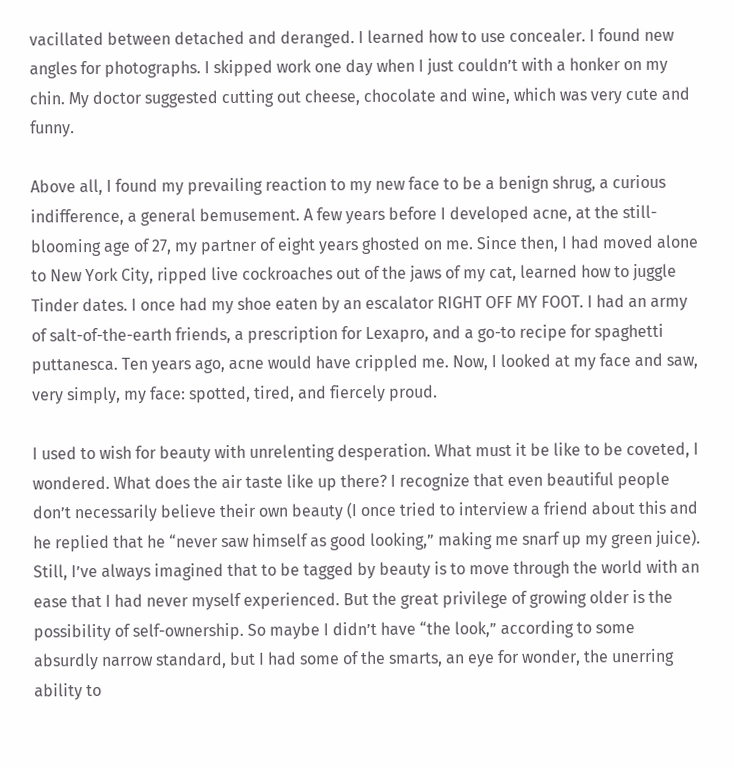vacillated between detached and deranged. I learned how to use concealer. I found new angles for photographs. I skipped work one day when I just couldn’t with a honker on my chin. My doctor suggested cutting out cheese, chocolate and wine, which was very cute and funny.

Above all, I found my prevailing reaction to my new face to be a benign shrug, a curious indifference, a general bemusement. A few years before I developed acne, at the still-blooming age of 27, my partner of eight years ghosted on me. Since then, I had moved alone to New York City, ripped live cockroaches out of the jaws of my cat, learned how to juggle Tinder dates. I once had my shoe eaten by an escalator RIGHT OFF MY FOOT. I had an army of salt-of-the-earth friends, a prescription for Lexapro, and a go-to recipe for spaghetti puttanesca. Ten years ago, acne would have crippled me. Now, I looked at my face and saw, very simply, my face: spotted, tired, and fiercely proud.

I used to wish for beauty with unrelenting desperation. What must it be like to be coveted, I wondered. What does the air taste like up there? I recognize that even beautiful people don’t necessarily believe their own beauty (I once tried to interview a friend about this and he replied that he “never saw himself as good looking,” making me snarf up my green juice). Still, I’ve always imagined that to be tagged by beauty is to move through the world with an ease that I had never myself experienced. But the great privilege of growing older is the possibility of self-ownership. So maybe I didn’t have “the look,” according to some absurdly narrow standard, but I had some of the smarts, an eye for wonder, the unerring ability to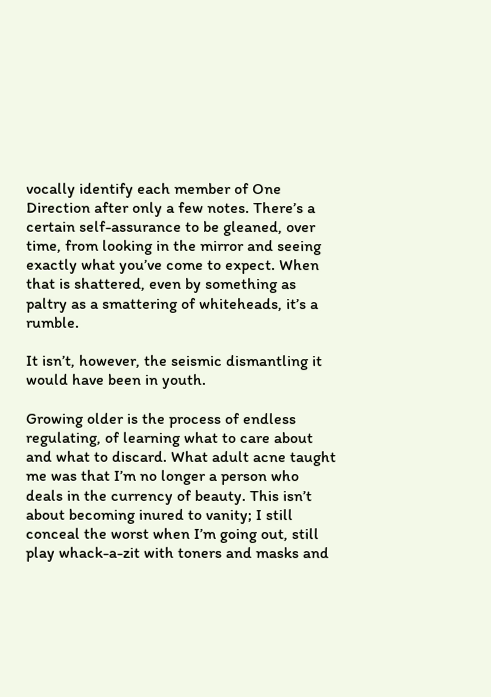vocally identify each member of One Direction after only a few notes. There’s a certain self-assurance to be gleaned, over time, from looking in the mirror and seeing exactly what you’ve come to expect. When that is shattered, even by something as paltry as a smattering of whiteheads, it’s a rumble.

It isn’t, however, the seismic dismantling it would have been in youth.

Growing older is the process of endless regulating, of learning what to care about and what to discard. What adult acne taught me was that I’m no longer a person who deals in the currency of beauty. This isn’t about becoming inured to vanity; I still conceal the worst when I’m going out, still play whack-a-zit with toners and masks and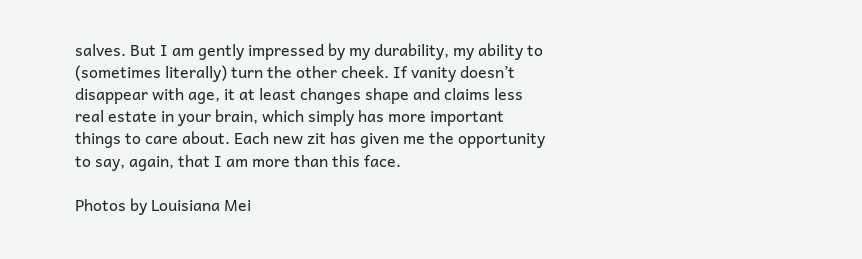salves. But I am gently impressed by my durability, my ability to (sometimes literally) turn the other cheek. If vanity doesn’t disappear with age, it at least changes shape and claims less real estate in your brain, which simply has more important things to care about. Each new zit has given me the opportunity to say, again, that I am more than this face.

Photos by Louisiana Mei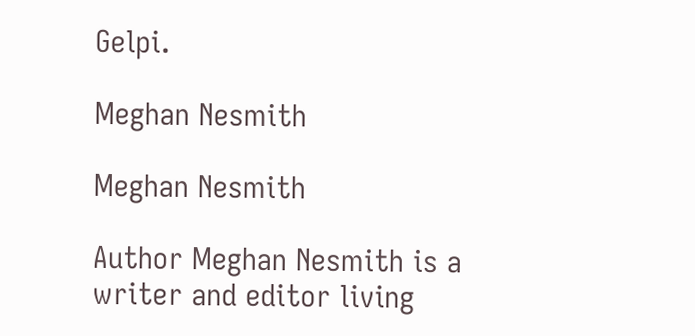Gelpi.

Meghan Nesmith

Meghan Nesmith

Author Meghan Nesmith is a writer and editor living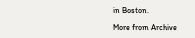in Boston.

More from Archive